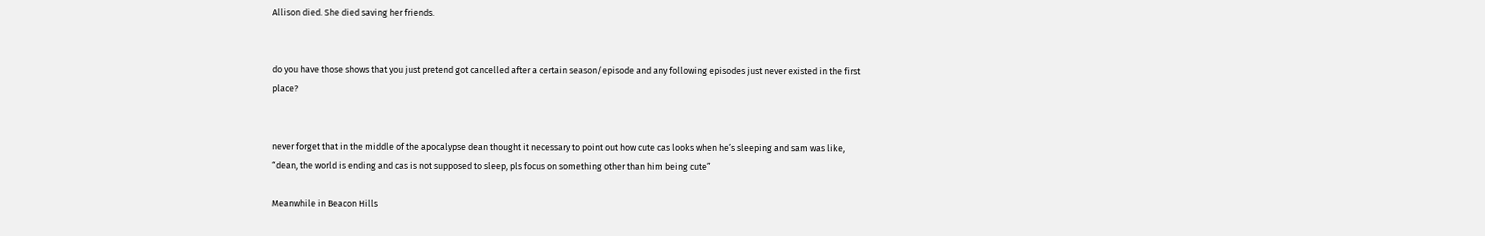Allison died. She died saving her friends.


do you have those shows that you just pretend got cancelled after a certain season/episode and any following episodes just never existed in the first place?


never forget that in the middle of the apocalypse dean thought it necessary to point out how cute cas looks when he’s sleeping and sam was like, “dean, the world is ending and cas is not supposed to sleep, pls focus on something other than him being cute”

Meanwhile in Beacon Hills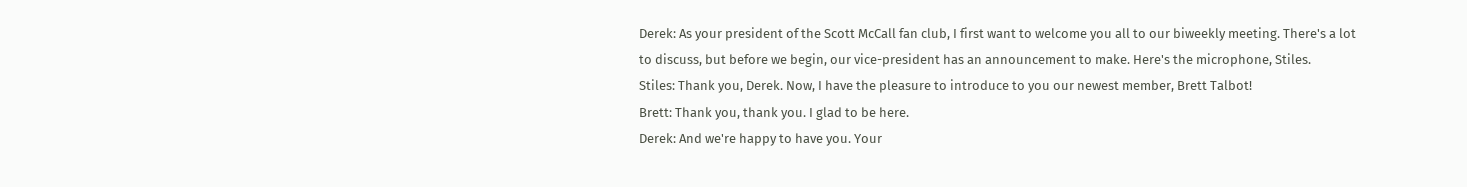Derek: As your president of the Scott McCall fan club, I first want to welcome you all to our biweekly meeting. There's a lot to discuss, but before we begin, our vice-president has an announcement to make. Here's the microphone, Stiles.
Stiles: Thank you, Derek. Now, I have the pleasure to introduce to you our newest member, Brett Talbot!
Brett: Thank you, thank you. I glad to be here.
Derek: And we're happy to have you. Your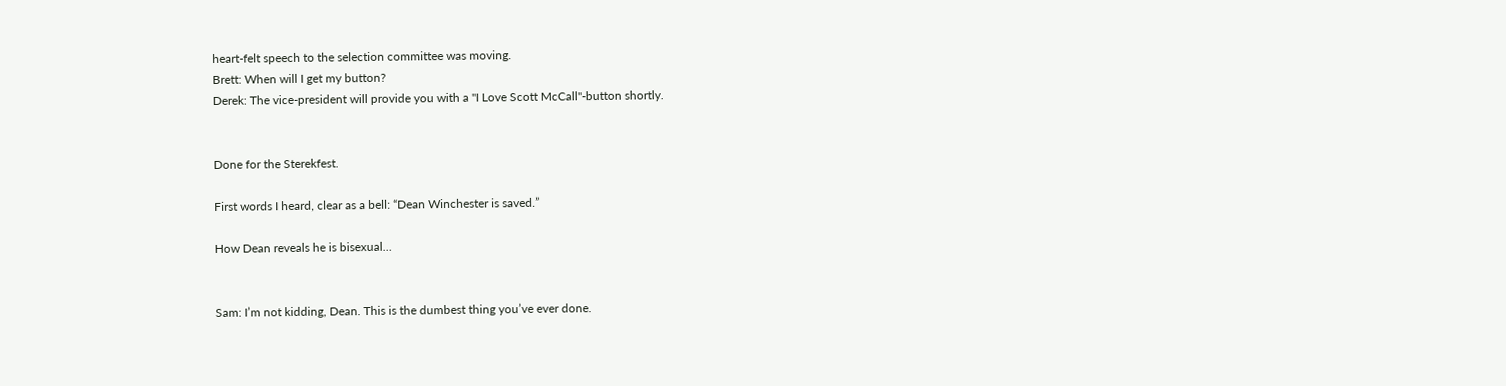heart-felt speech to the selection committee was moving.
Brett: When will I get my button?
Derek: The vice-president will provide you with a "I Love Scott McCall"-button shortly.


Done for the Sterekfest.

First words I heard, clear as a bell: “Dean Winchester is saved.”

How Dean reveals he is bisexual…


Sam: I’m not kidding, Dean. This is the dumbest thing you’ve ever done.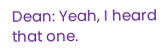Dean: Yeah, I heard that one.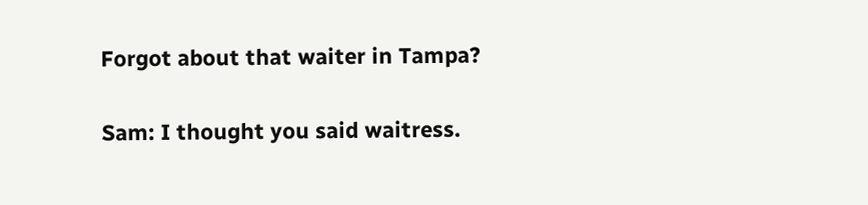Forgot about that waiter in Tampa?

Sam: I thought you said waitress.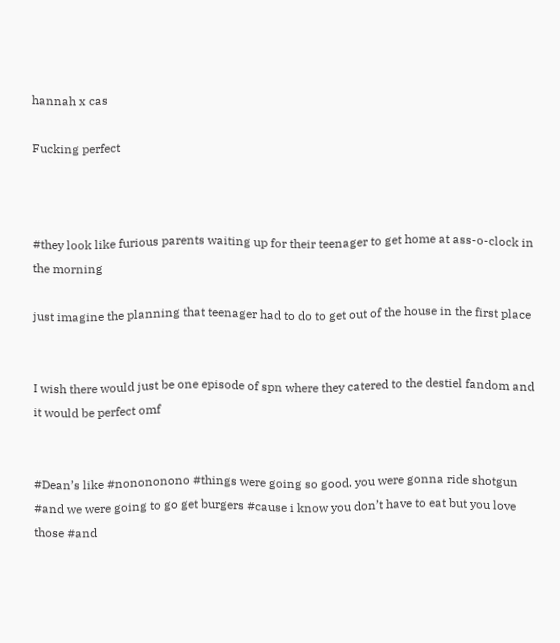hannah x cas

Fucking perfect



#they look like furious parents waiting up for their teenager to get home at ass-o-clock in the morning

just imagine the planning that teenager had to do to get out of the house in the first place


I wish there would just be one episode of spn where they catered to the destiel fandom and it would be perfect omf


#Dean’s like #nonononono #things were going so good. you were gonna ride shotgun #and we were going to go get burgers #cause i know you don’t have to eat but you love those #and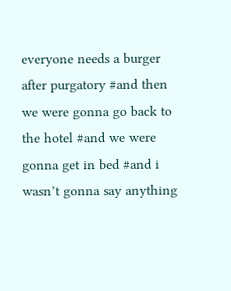everyone needs a burger after purgatory #and then we were gonna go back to the hotel #and we were gonna get in bed #and i wasn’t gonna say anything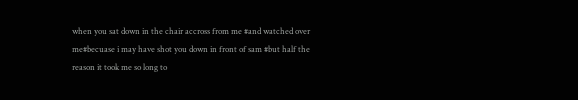when you sat down in the chair accross from me #and watched over me#becuase i may have shot you down in front of sam #but half the reason it took me so long to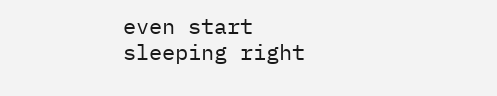even start sleeping right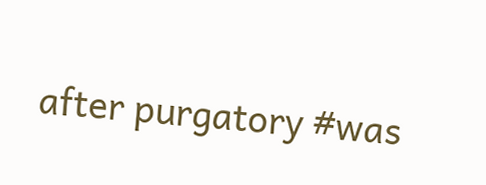after purgatory #was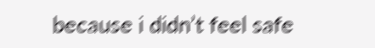because i didn’t feel safe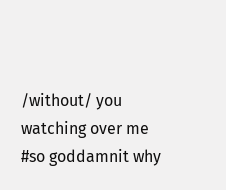/without/ you watching over me #so goddamnit why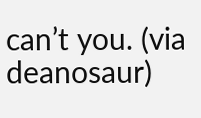can’t you. (via deanosaur)